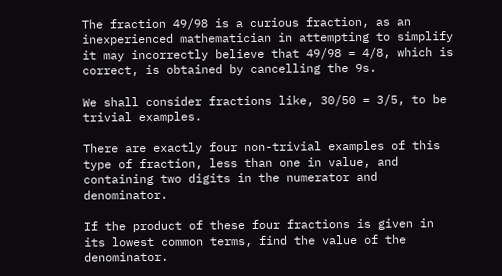The fraction 49/98 is a curious fraction, as an inexperienced mathematician in attempting to simplify it may incorrectly believe that 49/98 = 4/8, which is correct, is obtained by cancelling the 9s.

We shall consider fractions like, 30/50 = 3/5, to be trivial examples.

There are exactly four non-trivial examples of this type of fraction, less than one in value, and containing two digits in the numerator and denominator.

If the product of these four fractions is given in its lowest common terms, find the value of the denominator.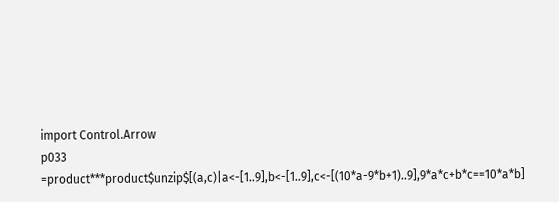import Control.Arrow
p033 =product***product$unzip$[(a,c)|a<-[1..9],b<-[1..9],c<-[(10*a-9*b+1)..9],9*a*c+b*c==10*a*b]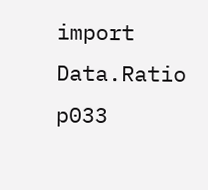import Data.Ratio
p033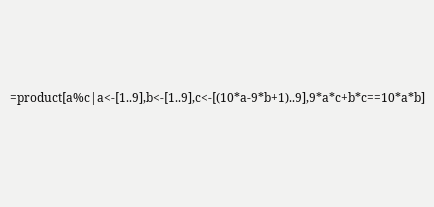=product[a%c|a<-[1..9],b<-[1..9],c<-[(10*a-9*b+1)..9],9*a*c+b*c==10*a*b]